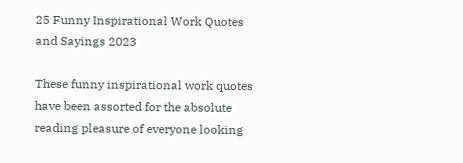25 Funny Inspirational Work Quotes and Sayings 2023

These funny inspirational work quotes have been assorted for the absolute reading pleasure of everyone looking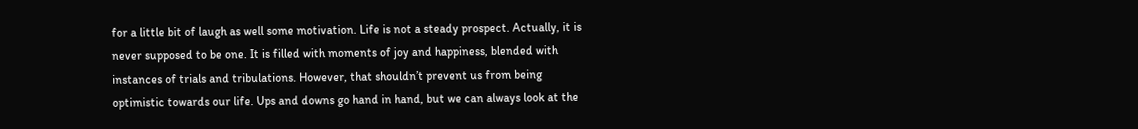for a little bit of laugh as well some motivation. Life is not a steady prospect. Actually, it is never supposed to be one. It is filled with moments of joy and happiness, blended with instances of trials and tribulations. However, that shouldn’t prevent us from being optimistic towards our life. Ups and downs go hand in hand, but we can always look at the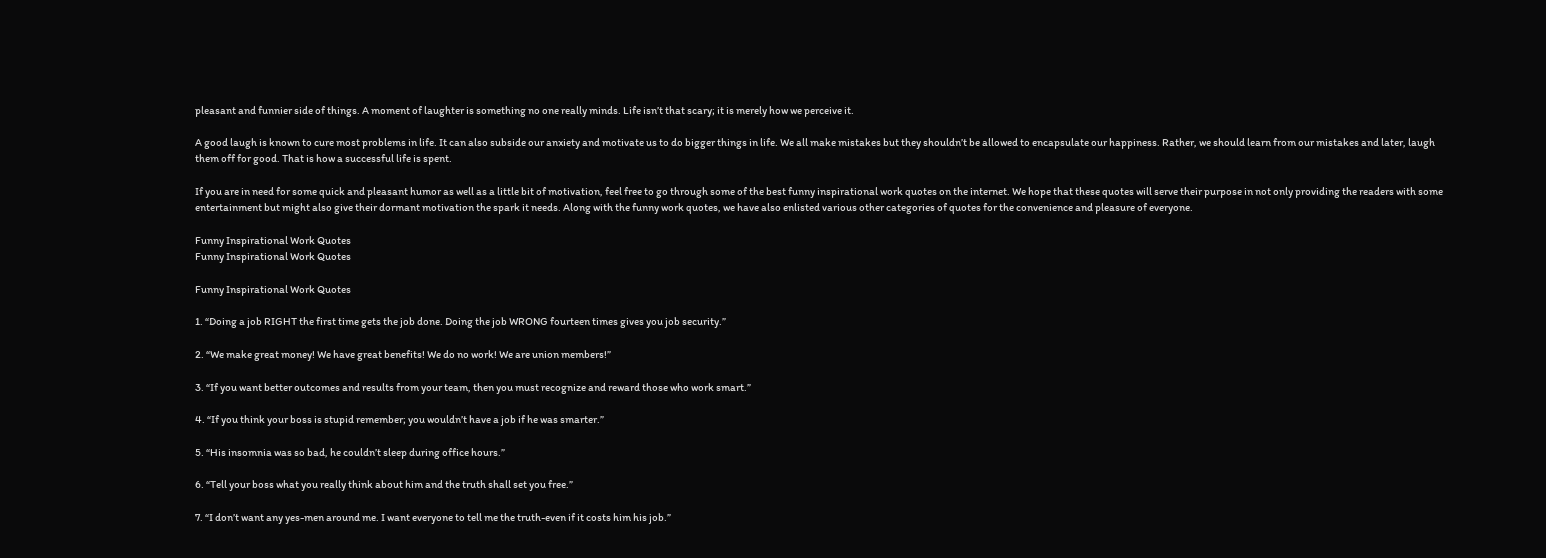pleasant and funnier side of things. A moment of laughter is something no one really minds. Life isn’t that scary; it is merely how we perceive it.

A good laugh is known to cure most problems in life. It can also subside our anxiety and motivate us to do bigger things in life. We all make mistakes but they shouldn’t be allowed to encapsulate our happiness. Rather, we should learn from our mistakes and later, laugh them off for good. That is how a successful life is spent.

If you are in need for some quick and pleasant humor as well as a little bit of motivation, feel free to go through some of the best funny inspirational work quotes on the internet. We hope that these quotes will serve their purpose in not only providing the readers with some entertainment but might also give their dormant motivation the spark it needs. Along with the funny work quotes, we have also enlisted various other categories of quotes for the convenience and pleasure of everyone.

Funny Inspirational Work Quotes
Funny Inspirational Work Quotes

Funny Inspirational Work Quotes

1. “Doing a job RIGHT the first time gets the job done. Doing the job WRONG fourteen times gives you job security.”

2. “We make great money! We have great benefits! We do no work! We are union members!”

3. “If you want better outcomes and results from your team, then you must recognize and reward those who work smart.”

4. “If you think your boss is stupid remember; you wouldn’t have a job if he was smarter.”

5. “His insomnia was so bad, he couldn’t sleep during office hours.”

6. “Tell your boss what you really think about him and the truth shall set you free.”

7. “I don’t want any yes-men around me. I want everyone to tell me the truth-even if it costs him his job.”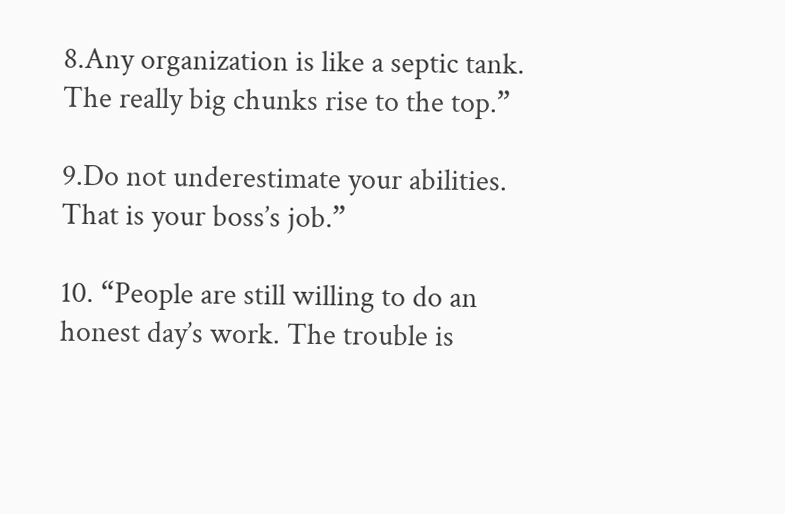8.Any organization is like a septic tank. The really big chunks rise to the top.”

9.Do not underestimate your abilities. That is your boss’s job.”

10. “People are still willing to do an honest day’s work. The trouble is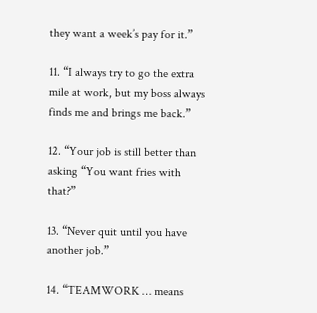they want a week’s pay for it.”

11. “I always try to go the extra mile at work, but my boss always finds me and brings me back.”

12. “Your job is still better than asking “You want fries with that?”

13. “Never quit until you have another job.”

14. “TEAMWORK … means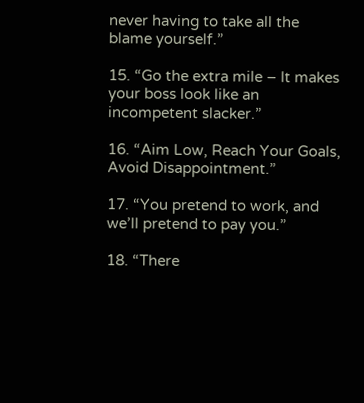never having to take all the blame yourself.”

15. “Go the extra mile – It makes your boss look like an incompetent slacker.”

16. “Aim Low, Reach Your Goals, Avoid Disappointment.”

17. “You pretend to work, and we’ll pretend to pay you.”

18. “There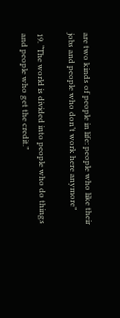are two kinds of people in life: people who like their jobs and people who don’t work here anymore”

19. “The world is divided into people who do things and people who get the credit.”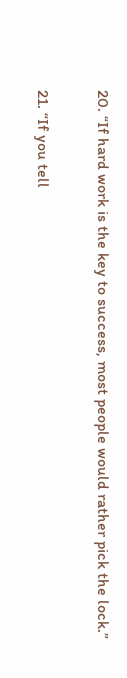20. “If hard work is the key to success, most people would rather pick the lock.”

21. “If you tell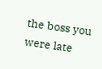the boss you were late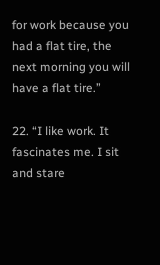for work because you had a flat tire, the next morning you will have a flat tire.”

22. “I like work. It fascinates me. I sit and stare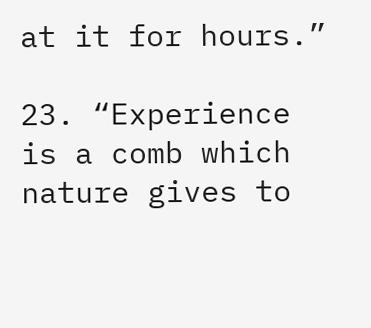at it for hours.”

23. “Experience is a comb which nature gives to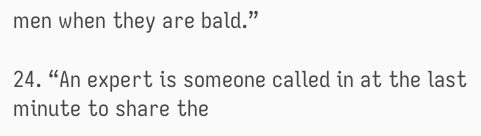men when they are bald.”

24. “An expert is someone called in at the last minute to share the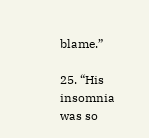blame.”

25. “His insomnia was so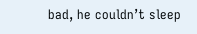bad, he couldn’t sleep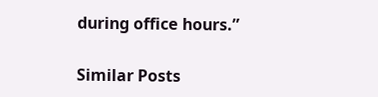during office hours.”

Similar Posts